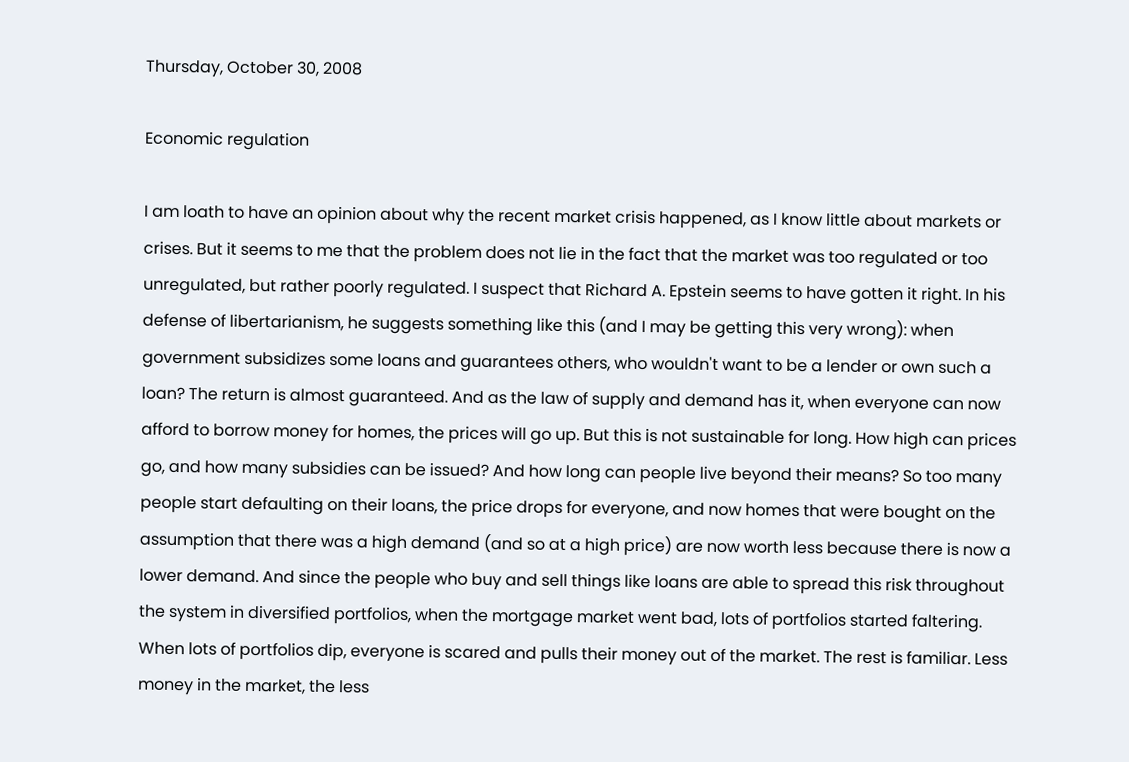Thursday, October 30, 2008

Economic regulation

I am loath to have an opinion about why the recent market crisis happened, as I know little about markets or crises. But it seems to me that the problem does not lie in the fact that the market was too regulated or too unregulated, but rather poorly regulated. I suspect that Richard A. Epstein seems to have gotten it right. In his defense of libertarianism, he suggests something like this (and I may be getting this very wrong): when government subsidizes some loans and guarantees others, who wouldn't want to be a lender or own such a loan? The return is almost guaranteed. And as the law of supply and demand has it, when everyone can now afford to borrow money for homes, the prices will go up. But this is not sustainable for long. How high can prices go, and how many subsidies can be issued? And how long can people live beyond their means? So too many people start defaulting on their loans, the price drops for everyone, and now homes that were bought on the assumption that there was a high demand (and so at a high price) are now worth less because there is now a lower demand. And since the people who buy and sell things like loans are able to spread this risk throughout the system in diversified portfolios, when the mortgage market went bad, lots of portfolios started faltering. When lots of portfolios dip, everyone is scared and pulls their money out of the market. The rest is familiar. Less money in the market, the less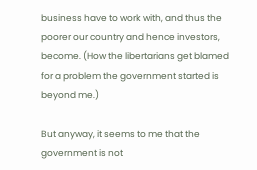business have to work with, and thus the poorer our country and hence investors, become. (How the libertarians get blamed for a problem the government started is beyond me.)

But anyway, it seems to me that the government is not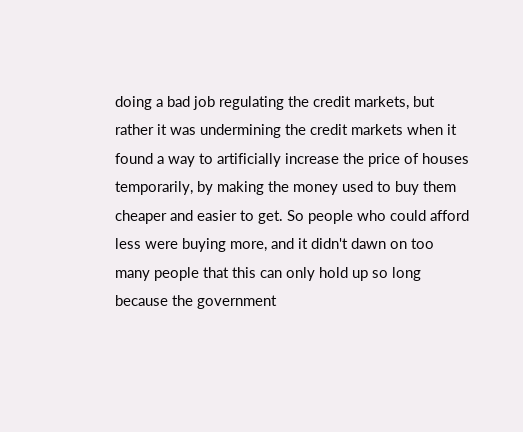doing a bad job regulating the credit markets, but rather it was undermining the credit markets when it found a way to artificially increase the price of houses temporarily, by making the money used to buy them cheaper and easier to get. So people who could afford less were buying more, and it didn't dawn on too many people that this can only hold up so long because the government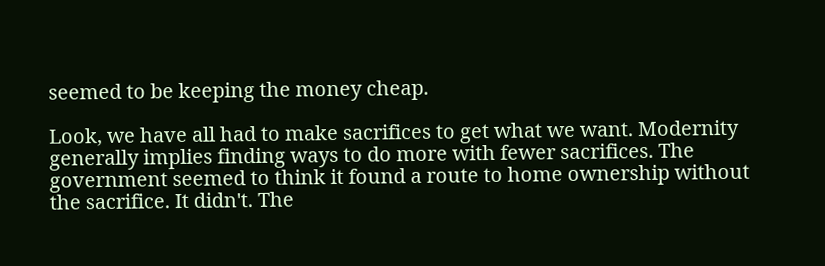seemed to be keeping the money cheap.

Look, we have all had to make sacrifices to get what we want. Modernity generally implies finding ways to do more with fewer sacrifices. The government seemed to think it found a route to home ownership without the sacrifice. It didn't. The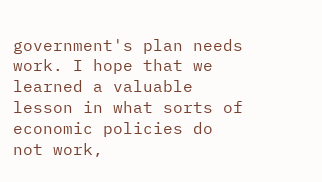government's plan needs work. I hope that we learned a valuable lesson in what sorts of economic policies do not work,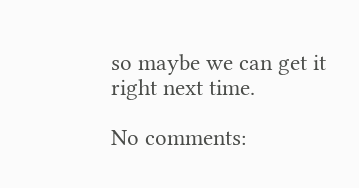so maybe we can get it right next time.

No comments: